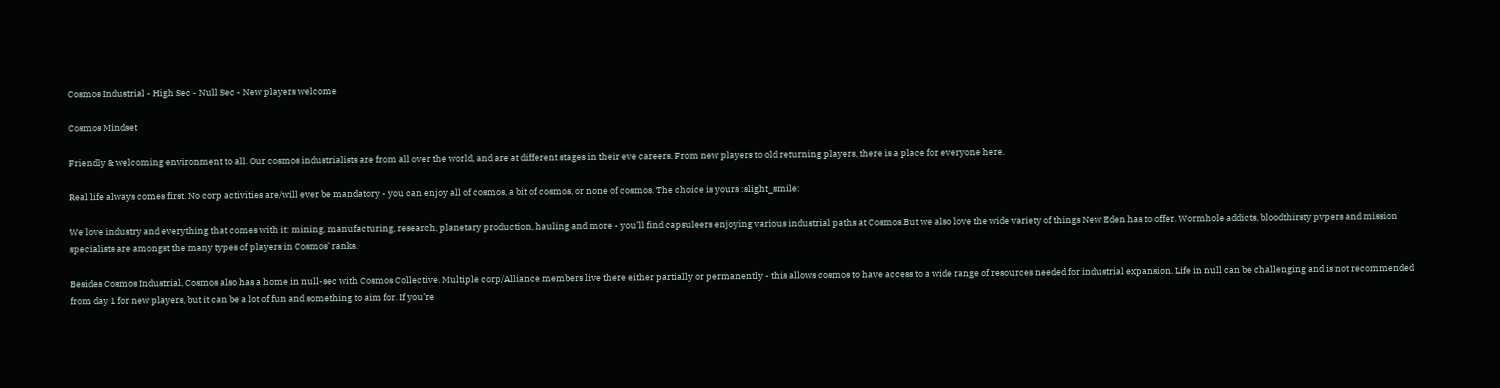Cosmos Industrial - High Sec - Null Sec - New players welcome

Cosmos Mindset

Friendly & welcoming environment to all. Our cosmos industrialists are from all over the world, and are at different stages in their eve careers. From new players to old returning players, there is a place for everyone here.

Real life always comes first. No corp activities are/will ever be mandatory - you can enjoy all of cosmos, a bit of cosmos, or none of cosmos. The choice is yours :slight_smile:

We love industry and everything that comes with it: mining, manufacturing, research, planetary production, hauling and more - you’ll find capsuleers enjoying various industrial paths at Cosmos.But we also love the wide variety of things New Eden has to offer. Wormhole addicts, bloodthirsty pvpers and mission specialists are amongst the many types of players in Cosmos’ ranks.

Besides Cosmos Industrial, Cosmos also has a home in null-sec with Cosmos Collective. Multiple corp/Alliance members live there either partially or permanently - this allows cosmos to have access to a wide range of resources needed for industrial expansion. Life in null can be challenging and is not recommended from day 1 for new players, but it can be a lot of fun and something to aim for. If you’re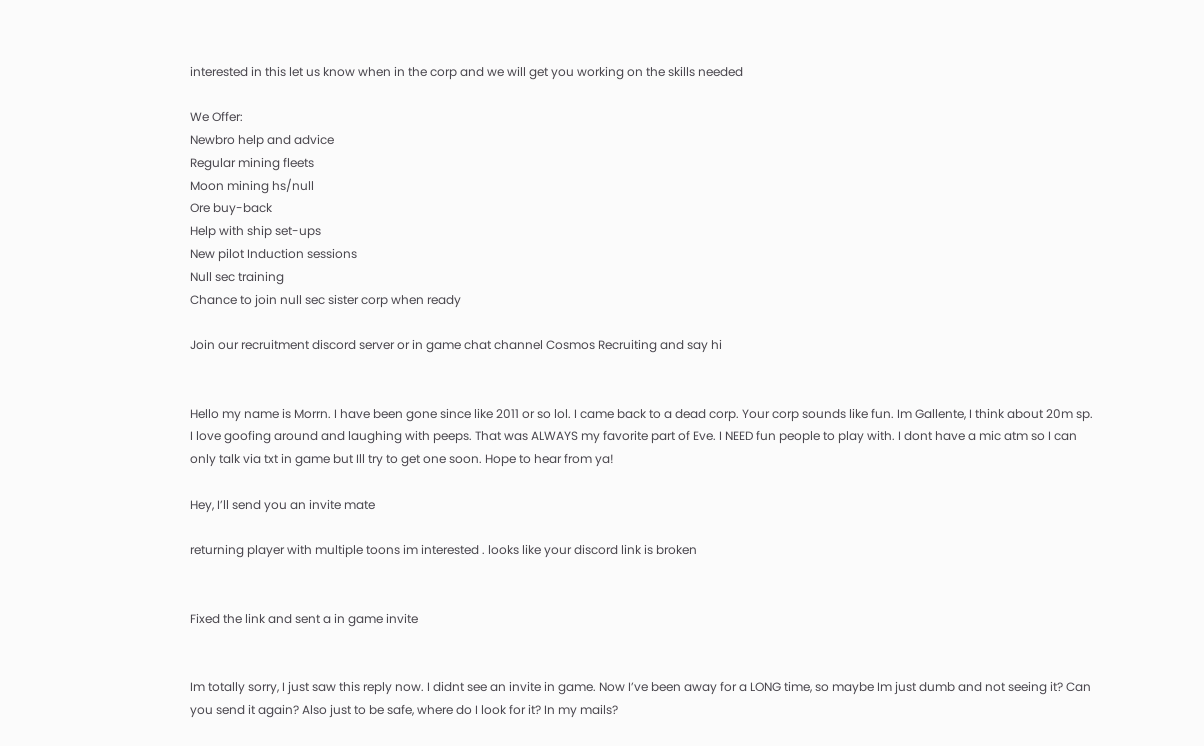interested in this let us know when in the corp and we will get you working on the skills needed

We Offer:
Newbro help and advice
Regular mining fleets
Moon mining hs/null
Ore buy-back
Help with ship set-ups
New pilot Induction sessions
Null sec training
Chance to join null sec sister corp when ready

Join our recruitment discord server or in game chat channel Cosmos Recruiting and say hi


Hello my name is Morrn. I have been gone since like 2011 or so lol. I came back to a dead corp. Your corp sounds like fun. Im Gallente, I think about 20m sp. I love goofing around and laughing with peeps. That was ALWAYS my favorite part of Eve. I NEED fun people to play with. I dont have a mic atm so I can only talk via txt in game but Ill try to get one soon. Hope to hear from ya!

Hey, I’ll send you an invite mate

returning player with multiple toons im interested . looks like your discord link is broken


Fixed the link and sent a in game invite


Im totally sorry, I just saw this reply now. I didnt see an invite in game. Now I’ve been away for a LONG time, so maybe Im just dumb and not seeing it? Can you send it again? Also just to be safe, where do I look for it? In my mails?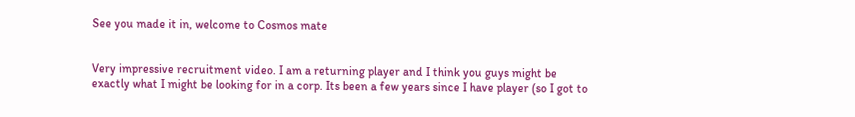See you made it in, welcome to Cosmos mate


Very impressive recruitment video. I am a returning player and I think you guys might be exactly what I might be looking for in a corp. Its been a few years since I have player (so I got to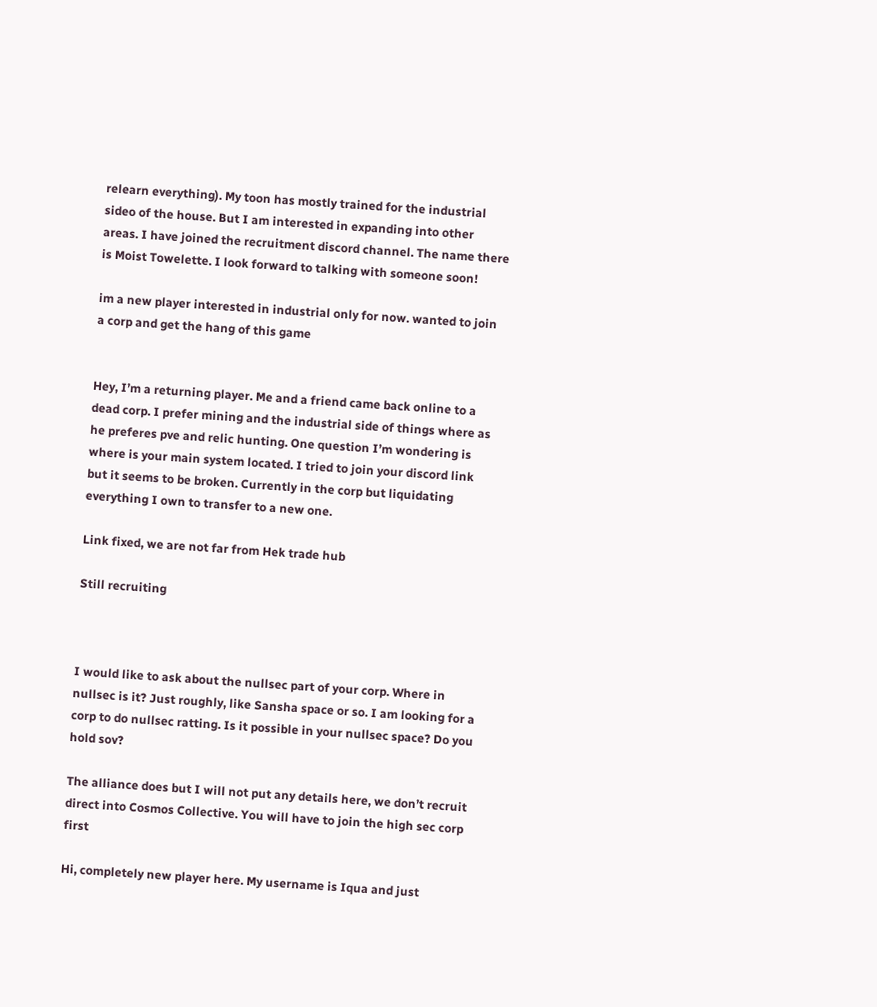relearn everything). My toon has mostly trained for the industrial sideo of the house. But I am interested in expanding into other areas. I have joined the recruitment discord channel. The name there is Moist Towelette. I look forward to talking with someone soon!

im a new player interested in industrial only for now. wanted to join a corp and get the hang of this game


Hey, I’m a returning player. Me and a friend came back online to a dead corp. I prefer mining and the industrial side of things where as he preferes pve and relic hunting. One question I’m wondering is where is your main system located. I tried to join your discord link but it seems to be broken. Currently in the corp but liquidating everything I own to transfer to a new one.

Link fixed, we are not far from Hek trade hub

Still recruiting



I would like to ask about the nullsec part of your corp. Where in nullsec is it? Just roughly, like Sansha space or so. I am looking for a corp to do nullsec ratting. Is it possible in your nullsec space? Do you hold sov?

The alliance does but I will not put any details here, we don’t recruit direct into Cosmos Collective. You will have to join the high sec corp first

Hi, completely new player here. My username is Iqua and just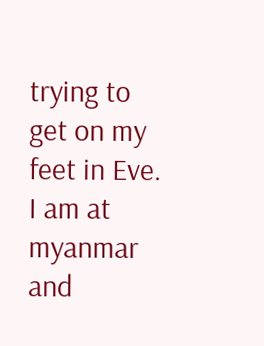trying to get on my feet in Eve. I am at myanmar and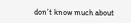don’t know much about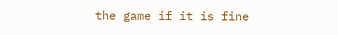the game if it is fine